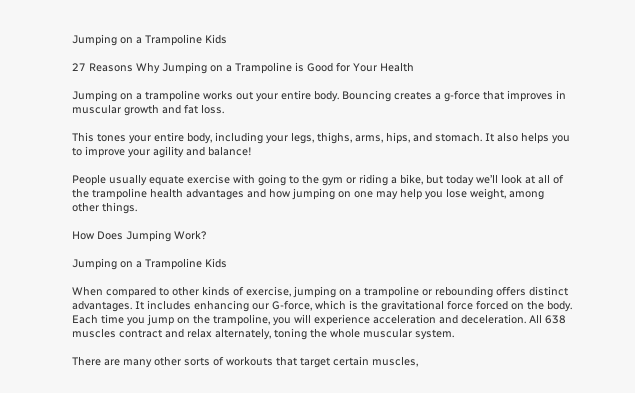Jumping on a Trampoline Kids

27 Reasons Why Jumping on a Trampoline is Good for Your Health

Jumping on a trampoline works out your entire body. Bouncing creates a g-force that improves in muscular growth and fat loss.

This tones your entire body, including your legs, thighs, arms, hips, and stomach. It also helps you to improve your agility and balance!

People usually equate exercise with going to the gym or riding a bike, but today we’ll look at all of the trampoline health advantages and how jumping on one may help you lose weight, among other things.

How Does Jumping Work?

Jumping on a Trampoline Kids

When compared to other kinds of exercise, jumping on a trampoline or rebounding offers distinct advantages. It includes enhancing our G-force, which is the gravitational force forced on the body. Each time you jump on the trampoline, you will experience acceleration and deceleration. All 638 muscles contract and relax alternately, toning the whole muscular system.

There are many other sorts of workouts that target certain muscles,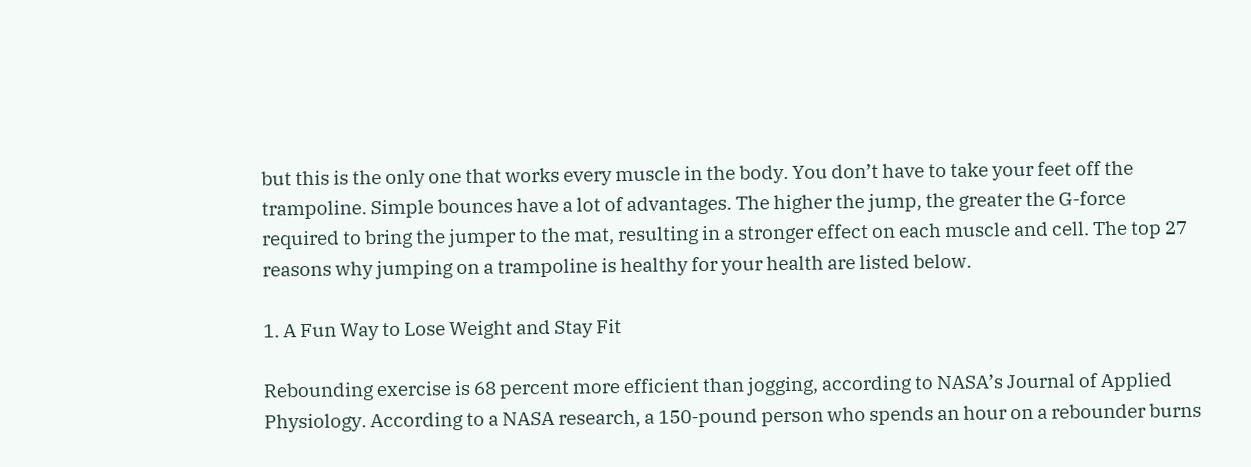but this is the only one that works every muscle in the body. You don’t have to take your feet off the trampoline. Simple bounces have a lot of advantages. The higher the jump, the greater the G-force required to bring the jumper to the mat, resulting in a stronger effect on each muscle and cell. The top 27 reasons why jumping on a trampoline is healthy for your health are listed below.

1. A Fun Way to Lose Weight and Stay Fit

Rebounding exercise is 68 percent more efficient than jogging, according to NASA’s Journal of Applied Physiology. According to a NASA research, a 150-pound person who spends an hour on a rebounder burns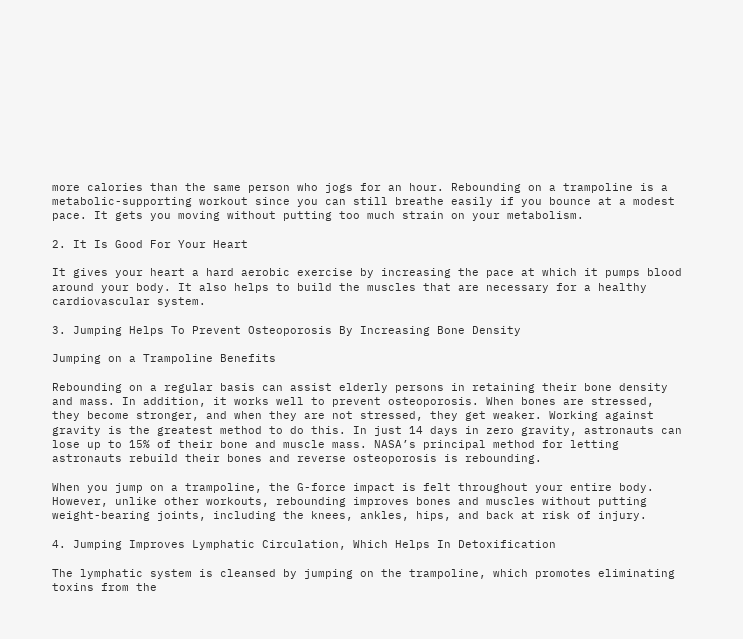more calories than the same person who jogs for an hour. Rebounding on a trampoline is a metabolic-supporting workout since you can still breathe easily if you bounce at a modest pace. It gets you moving without putting too much strain on your metabolism.

2. It Is Good For Your Heart

It gives your heart a hard aerobic exercise by increasing the pace at which it pumps blood around your body. It also helps to build the muscles that are necessary for a healthy cardiovascular system.

3. Jumping Helps To Prevent Osteoporosis By Increasing Bone Density

Jumping on a Trampoline Benefits

Rebounding on a regular basis can assist elderly persons in retaining their bone density and mass. In addition, it works well to prevent osteoporosis. When bones are stressed, they become stronger, and when they are not stressed, they get weaker. Working against gravity is the greatest method to do this. In just 14 days in zero gravity, astronauts can lose up to 15% of their bone and muscle mass. NASA’s principal method for letting astronauts rebuild their bones and reverse osteoporosis is rebounding.

When you jump on a trampoline, the G-force impact is felt throughout your entire body. However, unlike other workouts, rebounding improves bones and muscles without putting weight-bearing joints, including the knees, ankles, hips, and back at risk of injury.

4. Jumping Improves Lymphatic Circulation, Which Helps In Detoxification

The lymphatic system is cleansed by jumping on the trampoline, which promotes eliminating toxins from the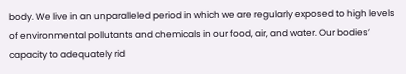body. We live in an unparalleled period in which we are regularly exposed to high levels of environmental pollutants and chemicals in our food, air, and water. Our bodies’ capacity to adequately rid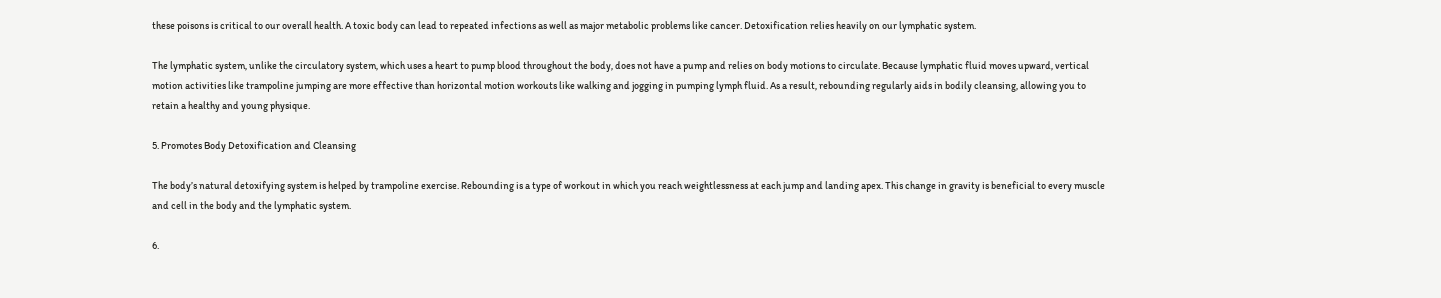these poisons is critical to our overall health. A toxic body can lead to repeated infections as well as major metabolic problems like cancer. Detoxification relies heavily on our lymphatic system.

The lymphatic system, unlike the circulatory system, which uses a heart to pump blood throughout the body, does not have a pump and relies on body motions to circulate. Because lymphatic fluid moves upward, vertical motion activities like trampoline jumping are more effective than horizontal motion workouts like walking and jogging in pumping lymph fluid. As a result, rebounding regularly aids in bodily cleansing, allowing you to retain a healthy and young physique.

5. Promotes Body Detoxification and Cleansing

The body’s natural detoxifying system is helped by trampoline exercise. Rebounding is a type of workout in which you reach weightlessness at each jump and landing apex. This change in gravity is beneficial to every muscle and cell in the body and the lymphatic system.

6.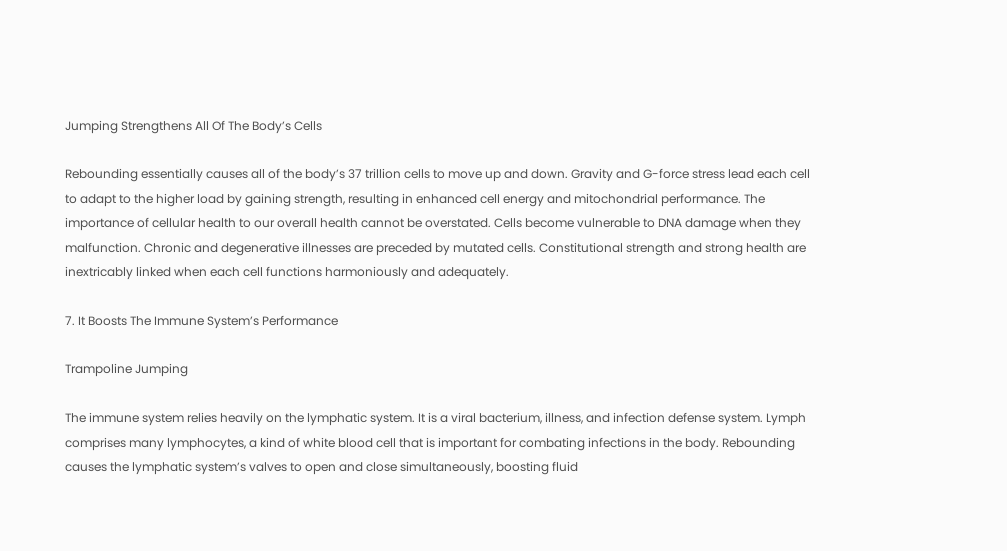Jumping Strengthens All Of The Body’s Cells

Rebounding essentially causes all of the body’s 37 trillion cells to move up and down. Gravity and G-force stress lead each cell to adapt to the higher load by gaining strength, resulting in enhanced cell energy and mitochondrial performance. The importance of cellular health to our overall health cannot be overstated. Cells become vulnerable to DNA damage when they malfunction. Chronic and degenerative illnesses are preceded by mutated cells. Constitutional strength and strong health are inextricably linked when each cell functions harmoniously and adequately.

7. It Boosts The Immune System’s Performance

Trampoline Jumping

The immune system relies heavily on the lymphatic system. It is a viral bacterium, illness, and infection defense system. Lymph comprises many lymphocytes, a kind of white blood cell that is important for combating infections in the body. Rebounding causes the lymphatic system’s valves to open and close simultaneously, boosting fluid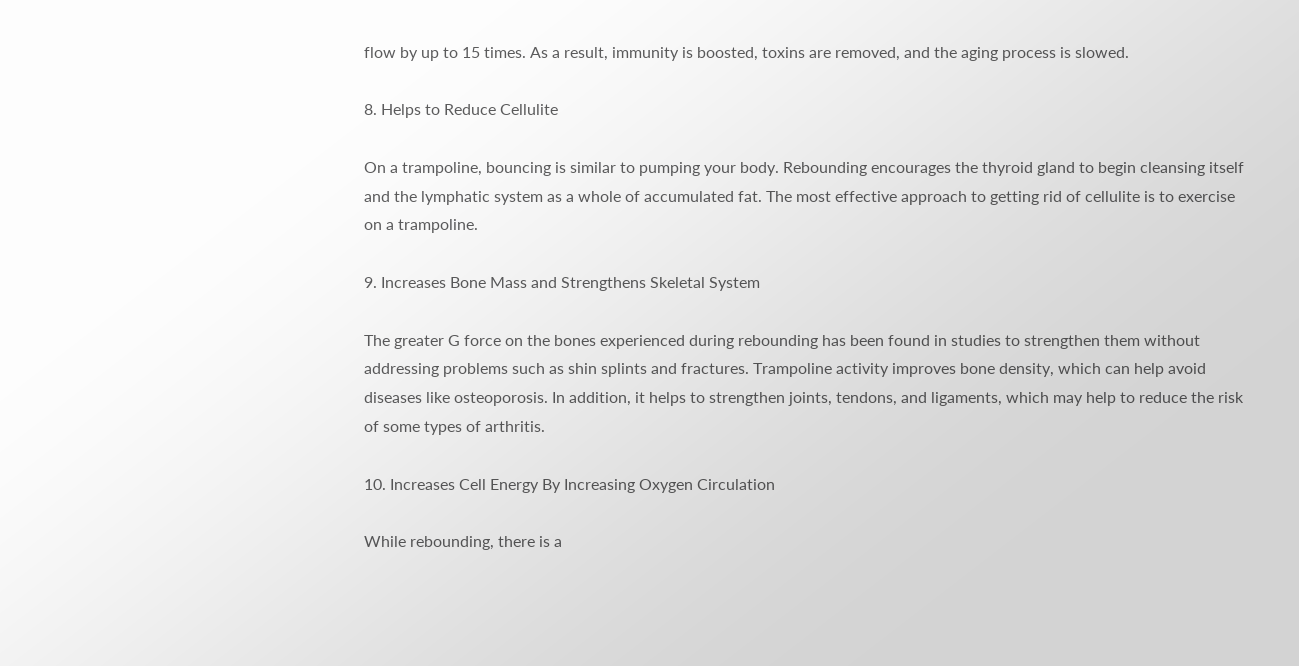flow by up to 15 times. As a result, immunity is boosted, toxins are removed, and the aging process is slowed.

8. Helps to Reduce Cellulite

On a trampoline, bouncing is similar to pumping your body. Rebounding encourages the thyroid gland to begin cleansing itself and the lymphatic system as a whole of accumulated fat. The most effective approach to getting rid of cellulite is to exercise on a trampoline.

9. Increases Bone Mass and Strengthens Skeletal System

The greater G force on the bones experienced during rebounding has been found in studies to strengthen them without addressing problems such as shin splints and fractures. Trampoline activity improves bone density, which can help avoid diseases like osteoporosis. In addition, it helps to strengthen joints, tendons, and ligaments, which may help to reduce the risk of some types of arthritis.

10. Increases Cell Energy By Increasing Oxygen Circulation

While rebounding, there is a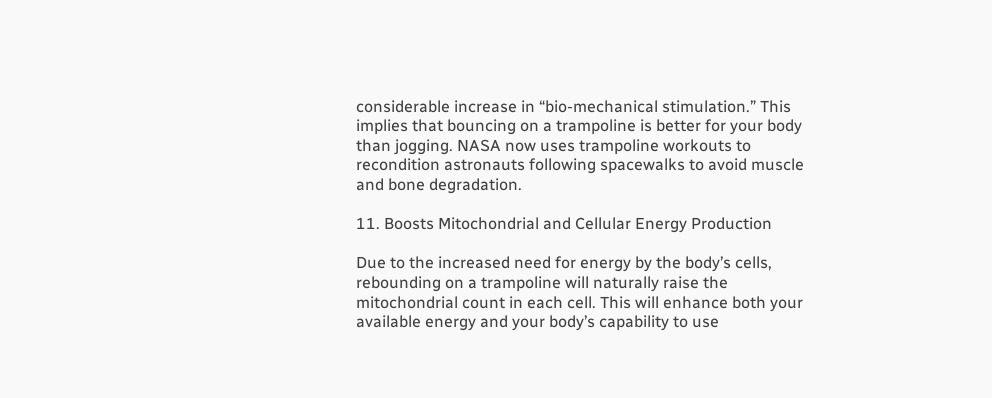considerable increase in “bio-mechanical stimulation.” This implies that bouncing on a trampoline is better for your body than jogging. NASA now uses trampoline workouts to recondition astronauts following spacewalks to avoid muscle and bone degradation.

11. Boosts Mitochondrial and Cellular Energy Production

Due to the increased need for energy by the body’s cells, rebounding on a trampoline will naturally raise the mitochondrial count in each cell. This will enhance both your available energy and your body’s capability to use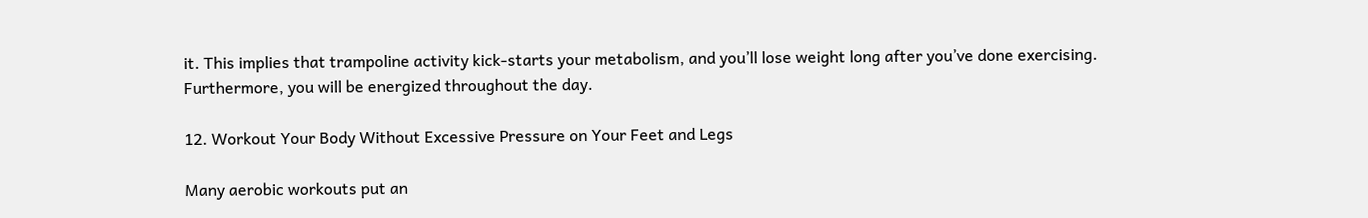it. This implies that trampoline activity kick-starts your metabolism, and you’ll lose weight long after you’ve done exercising. Furthermore, you will be energized throughout the day.

12. Workout Your Body Without Excessive Pressure on Your Feet and Legs

Many aerobic workouts put an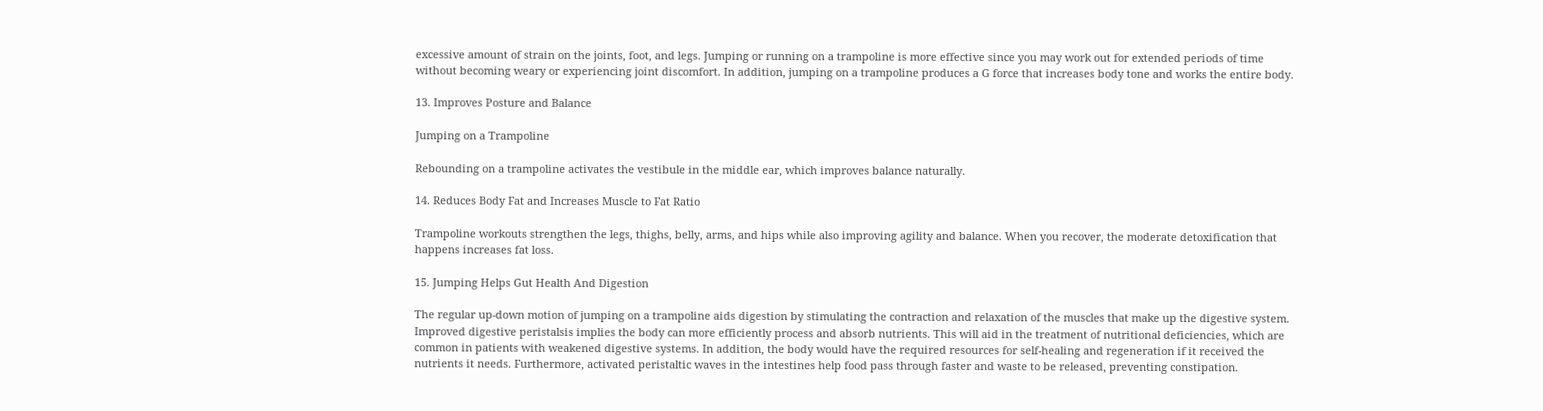excessive amount of strain on the joints, foot, and legs. Jumping or running on a trampoline is more effective since you may work out for extended periods of time without becoming weary or experiencing joint discomfort. In addition, jumping on a trampoline produces a G force that increases body tone and works the entire body.

13. Improves Posture and Balance

Jumping on a Trampoline

Rebounding on a trampoline activates the vestibule in the middle ear, which improves balance naturally.

14. Reduces Body Fat and Increases Muscle to Fat Ratio

Trampoline workouts strengthen the legs, thighs, belly, arms, and hips while also improving agility and balance. When you recover, the moderate detoxification that happens increases fat loss.

15. Jumping Helps Gut Health And Digestion

The regular up-down motion of jumping on a trampoline aids digestion by stimulating the contraction and relaxation of the muscles that make up the digestive system. Improved digestive peristalsis implies the body can more efficiently process and absorb nutrients. This will aid in the treatment of nutritional deficiencies, which are common in patients with weakened digestive systems. In addition, the body would have the required resources for self-healing and regeneration if it received the nutrients it needs. Furthermore, activated peristaltic waves in the intestines help food pass through faster and waste to be released, preventing constipation.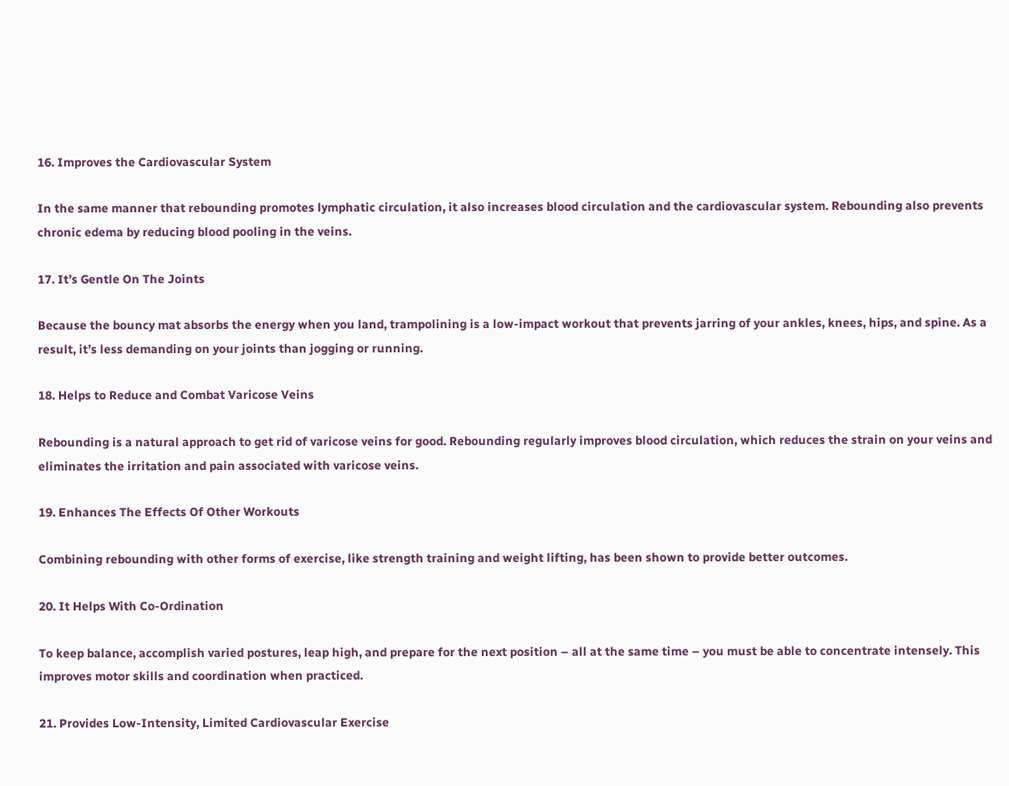16. Improves the Cardiovascular System

In the same manner that rebounding promotes lymphatic circulation, it also increases blood circulation and the cardiovascular system. Rebounding also prevents chronic edema by reducing blood pooling in the veins.

17. It’s Gentle On The Joints

Because the bouncy mat absorbs the energy when you land, trampolining is a low-impact workout that prevents jarring of your ankles, knees, hips, and spine. As a result, it’s less demanding on your joints than jogging or running.

18. Helps to Reduce and Combat Varicose Veins

Rebounding is a natural approach to get rid of varicose veins for good. Rebounding regularly improves blood circulation, which reduces the strain on your veins and eliminates the irritation and pain associated with varicose veins.

19. Enhances The Effects Of Other Workouts

Combining rebounding with other forms of exercise, like strength training and weight lifting, has been shown to provide better outcomes.

20. It Helps With Co-Ordination

To keep balance, accomplish varied postures, leap high, and prepare for the next position – all at the same time – you must be able to concentrate intensely. This improves motor skills and coordination when practiced.

21. Provides Low-Intensity, Limited Cardiovascular Exercise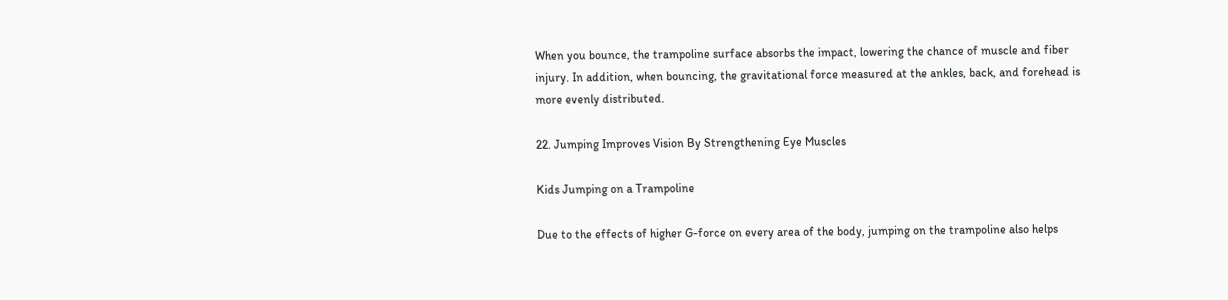When you bounce, the trampoline surface absorbs the impact, lowering the chance of muscle and fiber injury. In addition, when bouncing, the gravitational force measured at the ankles, back, and forehead is more evenly distributed.

22. Jumping Improves Vision By Strengthening Eye Muscles

Kids Jumping on a Trampoline

Due to the effects of higher G-force on every area of the body, jumping on the trampoline also helps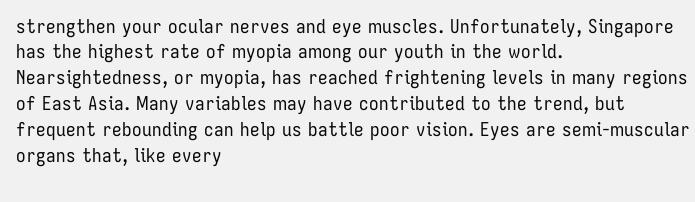strengthen your ocular nerves and eye muscles. Unfortunately, Singapore has the highest rate of myopia among our youth in the world. Nearsightedness, or myopia, has reached frightening levels in many regions of East Asia. Many variables may have contributed to the trend, but frequent rebounding can help us battle poor vision. Eyes are semi-muscular organs that, like every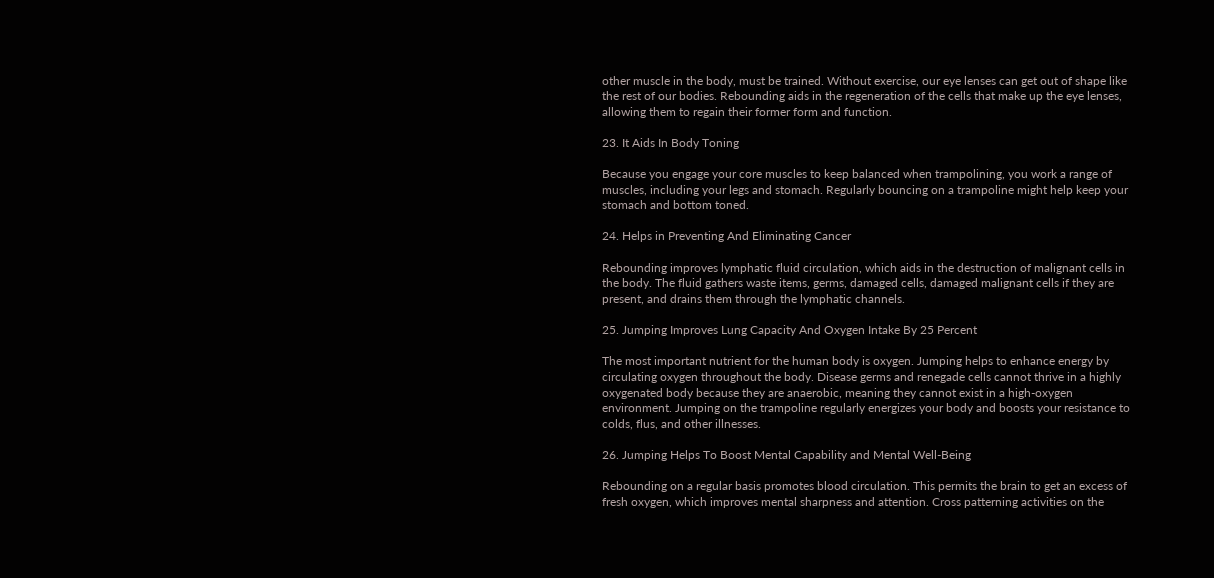other muscle in the body, must be trained. Without exercise, our eye lenses can get out of shape like the rest of our bodies. Rebounding aids in the regeneration of the cells that make up the eye lenses, allowing them to regain their former form and function.

23. It Aids In Body Toning

Because you engage your core muscles to keep balanced when trampolining, you work a range of muscles, including your legs and stomach. Regularly bouncing on a trampoline might help keep your stomach and bottom toned.

24. Helps in Preventing And Eliminating Cancer

Rebounding improves lymphatic fluid circulation, which aids in the destruction of malignant cells in the body. The fluid gathers waste items, germs, damaged cells, damaged malignant cells if they are present, and drains them through the lymphatic channels.

25. Jumping Improves Lung Capacity And Oxygen Intake By 25 Percent

The most important nutrient for the human body is oxygen. Jumping helps to enhance energy by circulating oxygen throughout the body. Disease germs and renegade cells cannot thrive in a highly oxygenated body because they are anaerobic, meaning they cannot exist in a high-oxygen environment. Jumping on the trampoline regularly energizes your body and boosts your resistance to colds, flus, and other illnesses.

26. Jumping Helps To Boost Mental Capability and Mental Well-Being

Rebounding on a regular basis promotes blood circulation. This permits the brain to get an excess of fresh oxygen, which improves mental sharpness and attention. Cross patterning activities on the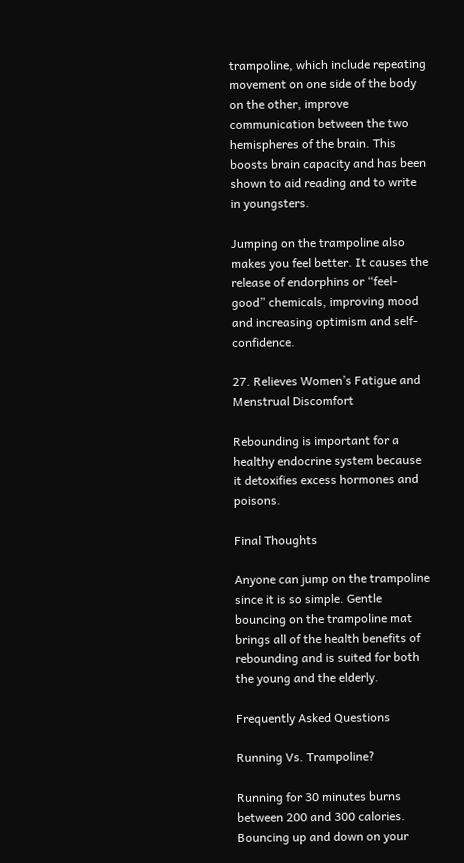trampoline, which include repeating movement on one side of the body on the other, improve communication between the two hemispheres of the brain. This boosts brain capacity and has been shown to aid reading and to write in youngsters.

Jumping on the trampoline also makes you feel better. It causes the release of endorphins or “feel-good” chemicals, improving mood and increasing optimism and self-confidence.

27. Relieves Women’s Fatigue and Menstrual Discomfort

Rebounding is important for a healthy endocrine system because it detoxifies excess hormones and poisons.

Final Thoughts

Anyone can jump on the trampoline since it is so simple. Gentle bouncing on the trampoline mat brings all of the health benefits of rebounding and is suited for both the young and the elderly.

Frequently Asked Questions

Running Vs. Trampoline?

Running for 30 minutes burns between 200 and 300 calories. Bouncing up and down on your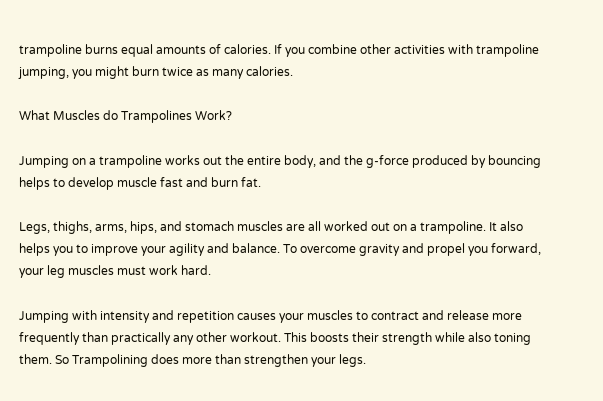trampoline burns equal amounts of calories. If you combine other activities with trampoline jumping, you might burn twice as many calories.

What Muscles do Trampolines Work?

Jumping on a trampoline works out the entire body, and the g-force produced by bouncing helps to develop muscle fast and burn fat.

Legs, thighs, arms, hips, and stomach muscles are all worked out on a trampoline. It also helps you to improve your agility and balance. To overcome gravity and propel you forward, your leg muscles must work hard.

Jumping with intensity and repetition causes your muscles to contract and release more frequently than practically any other workout. This boosts their strength while also toning them. So Trampolining does more than strengthen your legs.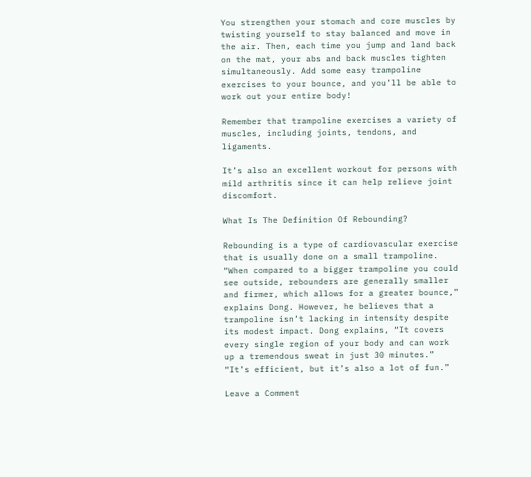You strengthen your stomach and core muscles by twisting yourself to stay balanced and move in the air. Then, each time you jump and land back on the mat, your abs and back muscles tighten simultaneously. Add some easy trampoline exercises to your bounce, and you’ll be able to work out your entire body!

Remember that trampoline exercises a variety of muscles, including joints, tendons, and ligaments.

It’s also an excellent workout for persons with mild arthritis since it can help relieve joint discomfort.

What Is The Definition Of Rebounding?

Rebounding is a type of cardiovascular exercise that is usually done on a small trampoline. “When compared to a bigger trampoline you could see outside, rebounders are generally smaller and firmer, which allows for a greater bounce,” explains Dong. However, he believes that a trampoline isn’t lacking in intensity despite its modest impact. Dong explains, “It covers every single region of your body and can work up a tremendous sweat in just 30 minutes.” “It’s efficient, but it’s also a lot of fun.”

Leave a Comment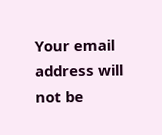Your email address will not be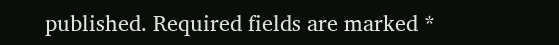published. Required fields are marked *